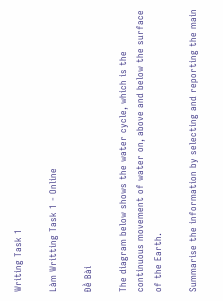Writing Task 1

Làm Writting Task 1 - Online

Đề Bài

The diagram below shows the water cycle, which is the continuous movement of water on, above and below the surface of the Earth.

Summarise the information by selecting and reporting the main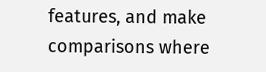features, and make comparisons where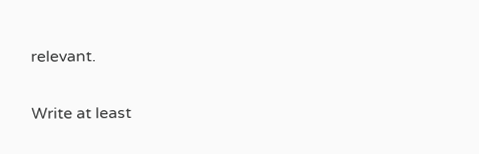relevant.

Write at least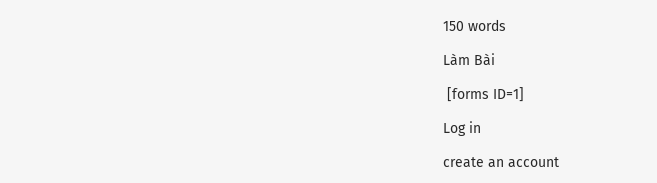150 words

Làm Bài

 [forms ID=1]

Log in

create an account